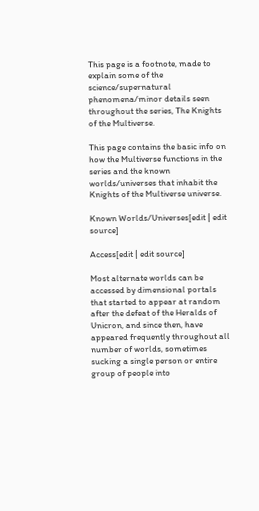This page is a footnote, made to explain some of the science/supernatural phenomena/minor details seen throughout the series, The Knights of the Multiverse.

This page contains the basic info on how the Multiverse functions in the series and the known worlds/universes that inhabit the Knights of the Multiverse universe.

Known Worlds/Universes[edit | edit source]

Access[edit | edit source]

Most alternate worlds can be accessed by dimensional portals that started to appear at random after the defeat of the Heralds of Unicron, and since then, have appeared frequently throughout all number of worlds, sometimes sucking a single person or entire group of people into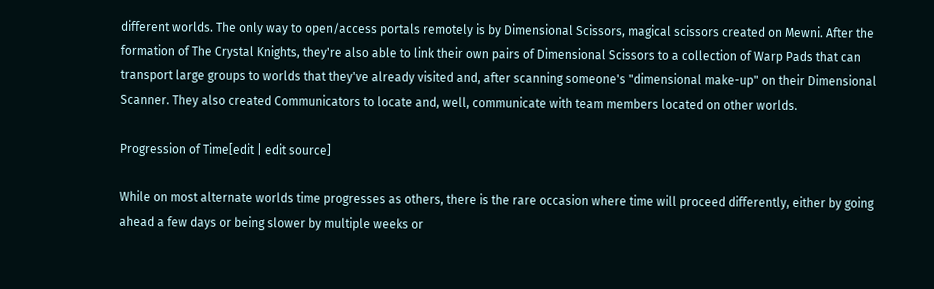different worlds. The only way to open/access portals remotely is by Dimensional Scissors, magical scissors created on Mewni. After the formation of The Crystal Knights, they're also able to link their own pairs of Dimensional Scissors to a collection of Warp Pads that can transport large groups to worlds that they've already visited and, after scanning someone's "dimensional make-up" on their Dimensional Scanner. They also created Communicators to locate and, well, communicate with team members located on other worlds.

Progression of Time[edit | edit source]

While on most alternate worlds time progresses as others, there is the rare occasion where time will proceed differently, either by going ahead a few days or being slower by multiple weeks or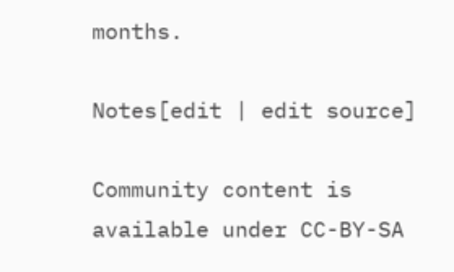months.

Notes[edit | edit source]

Community content is available under CC-BY-SA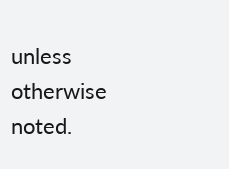unless otherwise noted.